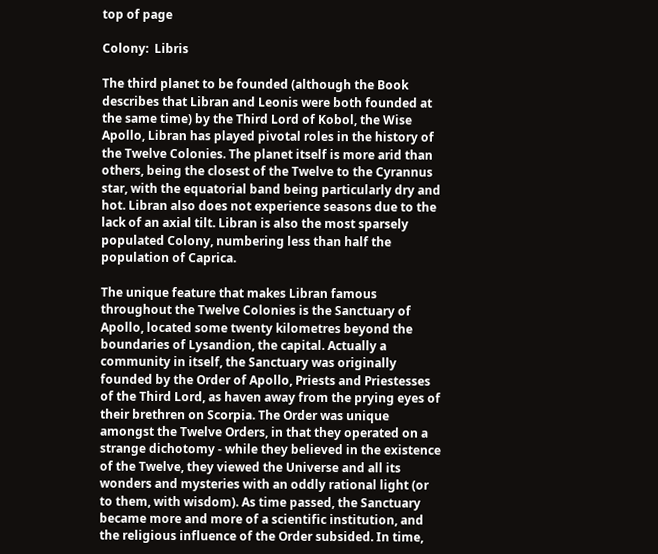top of page

Colony:  Libris

The third planet to be founded (although the Book describes that Libran and Leonis were both founded at the same time) by the Third Lord of Kobol, the Wise Apollo, Libran has played pivotal roles in the history of the Twelve Colonies. The planet itself is more arid than others, being the closest of the Twelve to the Cyrannus star, with the equatorial band being particularly dry and hot. Libran also does not experience seasons due to the lack of an axial tilt. Libran is also the most sparsely populated Colony, numbering less than half the population of Caprica.

The unique feature that makes Libran famous throughout the Twelve Colonies is the Sanctuary of Apollo, located some twenty kilometres beyond the boundaries of Lysandion, the capital. Actually a community in itself, the Sanctuary was originally founded by the Order of Apollo, Priests and Priestesses of the Third Lord, as haven away from the prying eyes of their brethren on Scorpia. The Order was unique amongst the Twelve Orders, in that they operated on a strange dichotomy - while they believed in the existence of the Twelve, they viewed the Universe and all its wonders and mysteries with an oddly rational light (or to them, with wisdom). As time passed, the Sanctuary became more and more of a scientific institution, and the religious influence of the Order subsided. In time,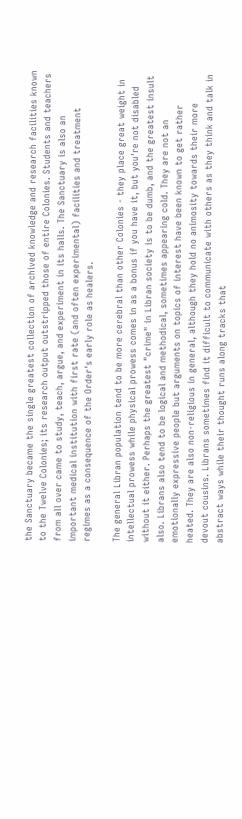the Sanctuary became the single greatest collection of archived knowledge and research facilities known to the Twelve Colonies; its research output outstripped those of entire Colonies. Students and teachers from all over came to study, teach, argue, and experiment in its halls. The Sanctuary is also an important medical institution with first rate (and often experimental) facilities and treatment regimes as a consequence of the Order's early role as healers.

The general Libran population tend to be more cerebral than other Colonies - they place great weight in intellectual prowess while physical prowess comes in as a bonus if you have it, but you're not disabled without it either. Perhaps the greatest "crime" in Libran society is to be dumb, and the greatest insult also. Librans also tend to be logical and methodical, sometimes appearing cold. They are not an emotionally expressive people but arguments on topics of interest have been known to get rather heated. They are also non-religious in general, although they hold no animosity towards their more devout cousins. Librans sometimes find it difficult to communicate with others as they think and talk in abstract ways while their thought runs along tracks that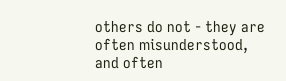others do not - they are often misunderstood, and often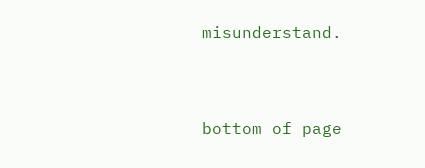misunderstand.



bottom of page